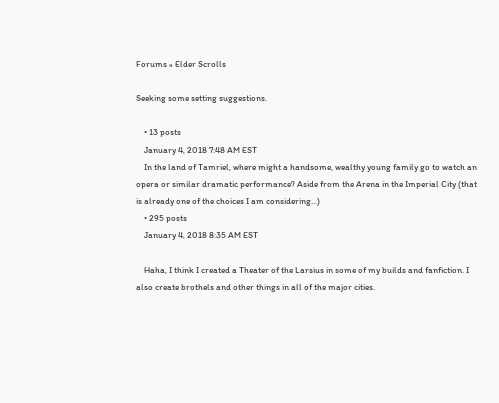Forums » Elder Scrolls

Seeking some setting suggestions.

    • 13 posts
    January 4, 2018 7:48 AM EST
    In the land of Tamriel, where might a handsome, wealthy young family go to watch an opera or similar dramatic performance? Aside from the Arena in the Imperial City (that is already one of the choices I am considering...)
    • 295 posts
    January 4, 2018 8:35 AM EST

    Haha, I think I created a Theater of the Larsius in some of my builds and fanfiction. I also create brothels and other things in all of the major cities.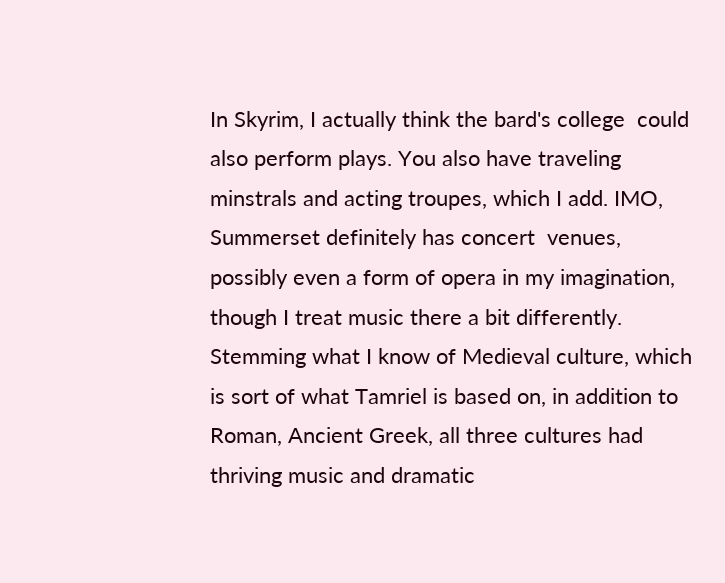In Skyrim, I actually think the bard's college  could also perform plays. You also have traveling minstrals and acting troupes, which I add. IMO, Summerset definitely has concert  venues, possibly even a form of opera in my imagination, though I treat music there a bit differently. Stemming what I know of Medieval culture, which is sort of what Tamriel is based on, in addition to Roman, Ancient Greek, all three cultures had thriving music and dramatic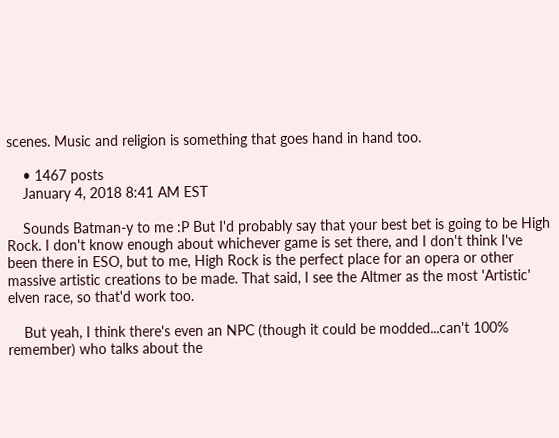scenes. Music and religion is something that goes hand in hand too.

    • 1467 posts
    January 4, 2018 8:41 AM EST

    Sounds Batman-y to me :P But I'd probably say that your best bet is going to be High Rock. I don't know enough about whichever game is set there, and I don't think I've been there in ESO, but to me, High Rock is the perfect place for an opera or other massive artistic creations to be made. That said, I see the Altmer as the most 'Artistic' elven race, so that'd work too.

    But yeah, I think there's even an NPC (though it could be modded...can't 100% remember) who talks about the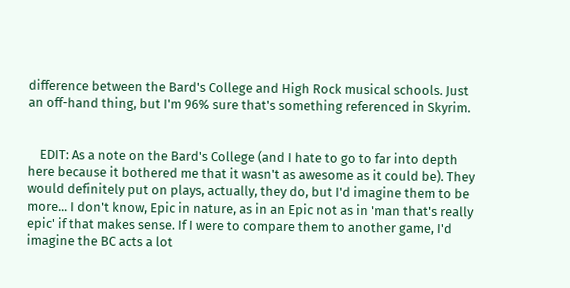difference between the Bard's College and High Rock musical schools. Just an off-hand thing, but I'm 96% sure that's something referenced in Skyrim.


    EDIT: As a note on the Bard's College (and I hate to go to far into depth here because it bothered me that it wasn't as awesome as it could be). They would definitely put on plays, actually, they do, but I'd imagine them to be more... I don't know, Epic in nature, as in an Epic not as in 'man that's really epic' if that makes sense. If I were to compare them to another game, I'd imagine the BC acts a lot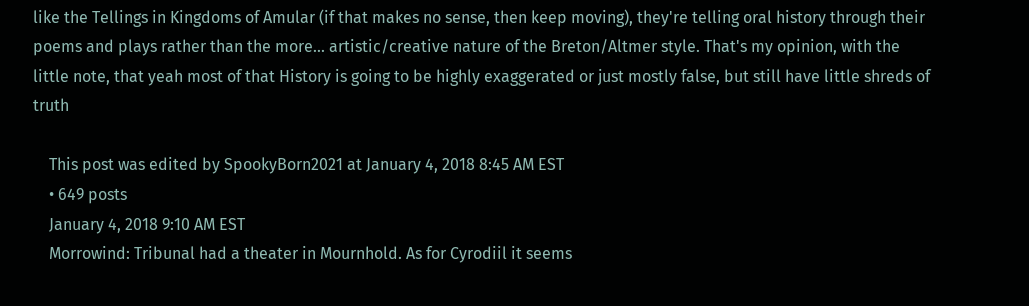like the Tellings in Kingdoms of Amular (if that makes no sense, then keep moving), they're telling oral history through their poems and plays rather than the more... artistic/creative nature of the Breton/Altmer style. That's my opinion, with the little note, that yeah most of that History is going to be highly exaggerated or just mostly false, but still have little shreds of truth

    This post was edited by SpookyBorn2021 at January 4, 2018 8:45 AM EST
    • 649 posts
    January 4, 2018 9:10 AM EST
    Morrowind: Tribunal had a theater in Mournhold. As for Cyrodiil it seems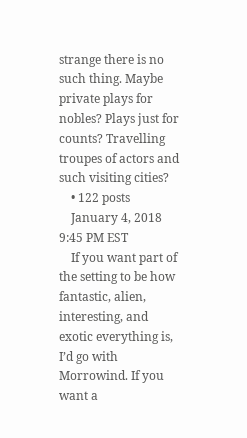strange there is no such thing. Maybe private plays for nobles? Plays just for counts? Travelling troupes of actors and such visiting cities?
    • 122 posts
    January 4, 2018 9:45 PM EST
    If you want part of the setting to be how fantastic, alien, interesting, and exotic everything is, I’d go with Morrowind. If you want a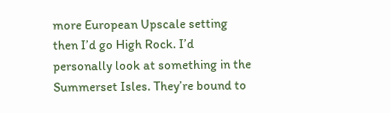more European Upscale setting then I’d go High Rock. I’d personally look at something in the Summerset Isles. They’re bound to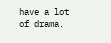have a lot of drama.